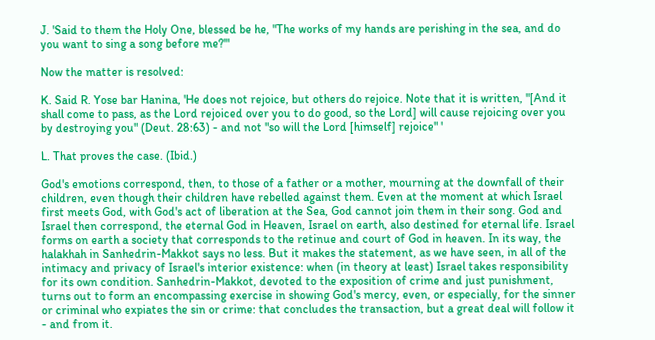J. 'Said to them the Holy One, blessed be he, "The works of my hands are perishing in the sea, and do you want to sing a song before me?'"

Now the matter is resolved:

K. Said R. Yose bar Hanina, 'He does not rejoice, but others do rejoice. Note that it is written, "[And it shall come to pass, as the Lord rejoiced over you to do good, so the Lord] will cause rejoicing over you by destroying you" (Deut. 28:63) - and not "so will the Lord [himself] rejoice" '

L. That proves the case. (Ibid.)

God's emotions correspond, then, to those of a father or a mother, mourning at the downfall of their children, even though their children have rebelled against them. Even at the moment at which Israel first meets God, with God's act of liberation at the Sea, God cannot join them in their song. God and Israel then correspond, the eternal God in Heaven, Israel on earth, also destined for eternal life. Israel forms on earth a society that corresponds to the retinue and court of God in heaven. In its way, the halakhah in Sanhedrin-Makkot says no less. But it makes the statement, as we have seen, in all of the intimacy and privacy of Israel's interior existence: when (in theory at least) Israel takes responsibility for its own condition. Sanhedrin-Makkot, devoted to the exposition of crime and just punishment, turns out to form an encompassing exercise in showing God's mercy, even, or especially, for the sinner or criminal who expiates the sin or crime: that concludes the transaction, but a great deal will follow it - and from it.